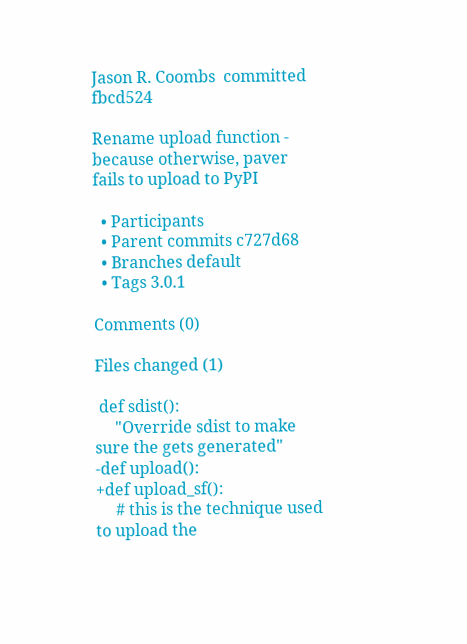Jason R. Coombs  committed fbcd524

Rename upload function - because otherwise, paver fails to upload to PyPI

  • Participants
  • Parent commits c727d68
  • Branches default
  • Tags 3.0.1

Comments (0)

Files changed (1)

 def sdist():
     "Override sdist to make sure the gets generated"
-def upload():
+def upload_sf():
     # this is the technique used to upload the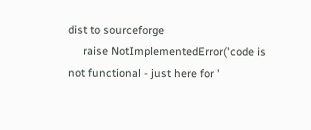dist to sourceforge
     raise NotImplementedError('code is not functional - just here for '